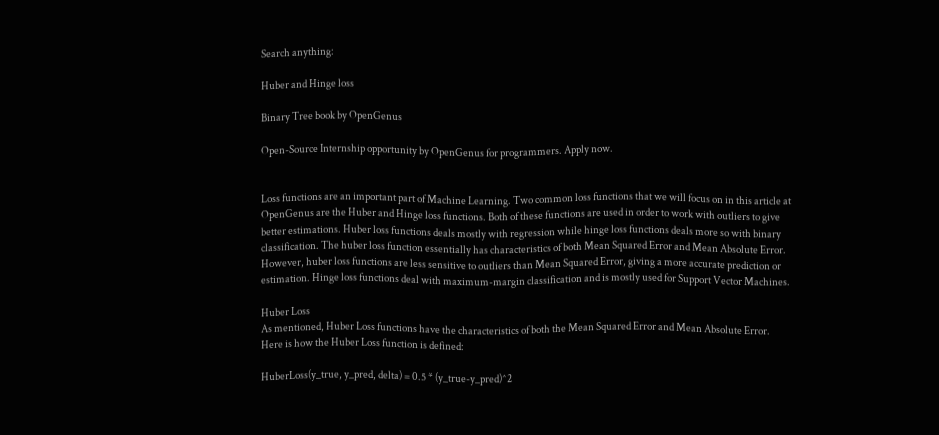Search anything:

Huber and Hinge loss

Binary Tree book by OpenGenus

Open-Source Internship opportunity by OpenGenus for programmers. Apply now.


Loss functions are an important part of Machine Learning. Two common loss functions that we will focus on in this article at OpenGenus are the Huber and Hinge loss functions. Both of these functions are used in order to work with outliers to give better estimations. Huber loss functions deals mostly with regression while hinge loss functions deals more so with binary classification. The huber loss function essentially has characteristics of both Mean Squared Error and Mean Absolute Error. However, huber loss functions are less sensitive to outliers than Mean Squared Error, giving a more accurate prediction or estimation. Hinge loss functions deal with maximum-margin classification and is mostly used for Support Vector Machines.

Huber Loss
As mentioned, Huber Loss functions have the characteristics of both the Mean Squared Error and Mean Absolute Error. Here is how the Huber Loss function is defined:

HuberLoss(y_true, y_pred, delta) = 0.5 * (y_true-y_pred)^2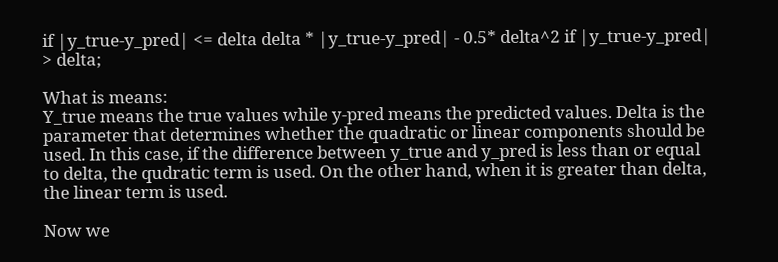if |y_true-y_pred| <= delta delta * |y_true-y_pred| - 0.5* delta^2 if |y_true-y_pred| > delta;

What is means:
Y_true means the true values while y-pred means the predicted values. Delta is the parameter that determines whether the quadratic or linear components should be used. In this case, if the difference between y_true and y_pred is less than or equal to delta, the qudratic term is used. On the other hand, when it is greater than delta, the linear term is used.

Now we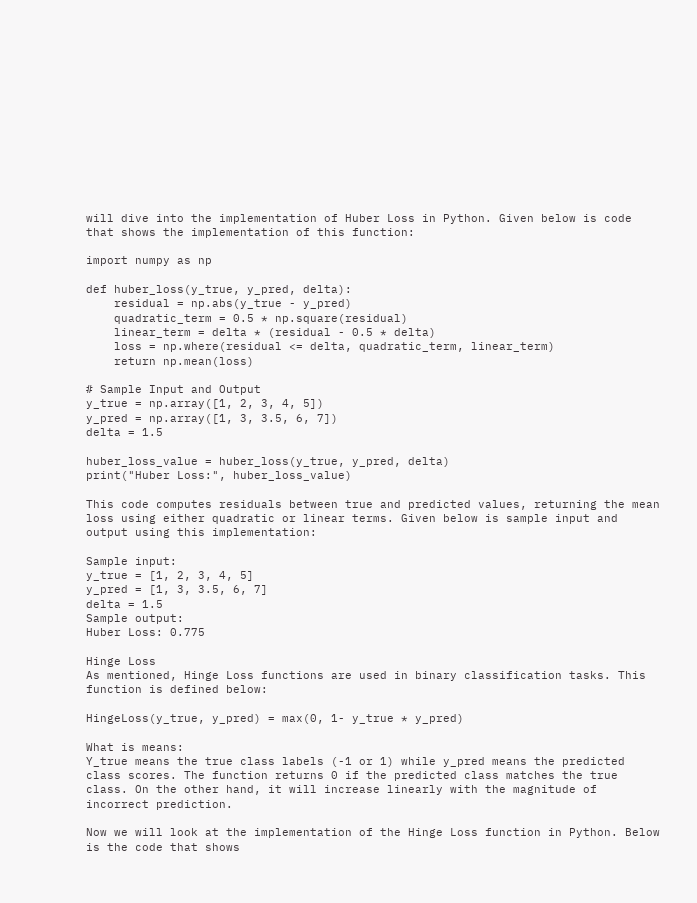will dive into the implementation of Huber Loss in Python. Given below is code that shows the implementation of this function:

import numpy as np

def huber_loss(y_true, y_pred, delta):
    residual = np.abs(y_true - y_pred)
    quadratic_term = 0.5 * np.square(residual)
    linear_term = delta * (residual - 0.5 * delta)
    loss = np.where(residual <= delta, quadratic_term, linear_term)
    return np.mean(loss)

# Sample Input and Output
y_true = np.array([1, 2, 3, 4, 5])
y_pred = np.array([1, 3, 3.5, 6, 7])
delta = 1.5

huber_loss_value = huber_loss(y_true, y_pred, delta)
print("Huber Loss:", huber_loss_value)

This code computes residuals between true and predicted values, returning the mean loss using either quadratic or linear terms. Given below is sample input and output using this implementation:

Sample input:
y_true = [1, 2, 3, 4, 5]
y_pred = [1, 3, 3.5, 6, 7]
delta = 1.5
Sample output:
Huber Loss: 0.775

Hinge Loss
As mentioned, Hinge Loss functions are used in binary classification tasks. This function is defined below:

HingeLoss(y_true, y_pred) = max(0, 1- y_true * y_pred)

What is means:
Y_true means the true class labels (-1 or 1) while y_pred means the predicted class scores. The function returns 0 if the predicted class matches the true class. On the other hand, it will increase linearly with the magnitude of incorrect prediction.

Now we will look at the implementation of the Hinge Loss function in Python. Below is the code that shows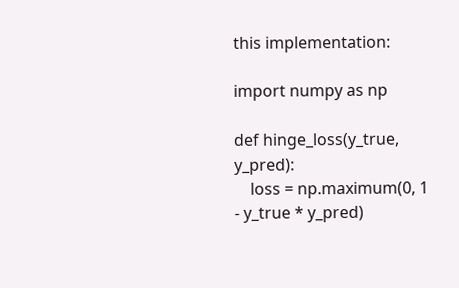this implementation:

import numpy as np

def hinge_loss(y_true, y_pred):
    loss = np.maximum(0, 1 - y_true * y_pred)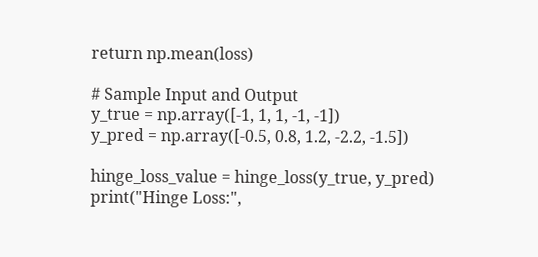return np.mean(loss)

# Sample Input and Output
y_true = np.array([-1, 1, 1, -1, -1])
y_pred = np.array([-0.5, 0.8, 1.2, -2.2, -1.5])

hinge_loss_value = hinge_loss(y_true, y_pred)
print("Hinge Loss:",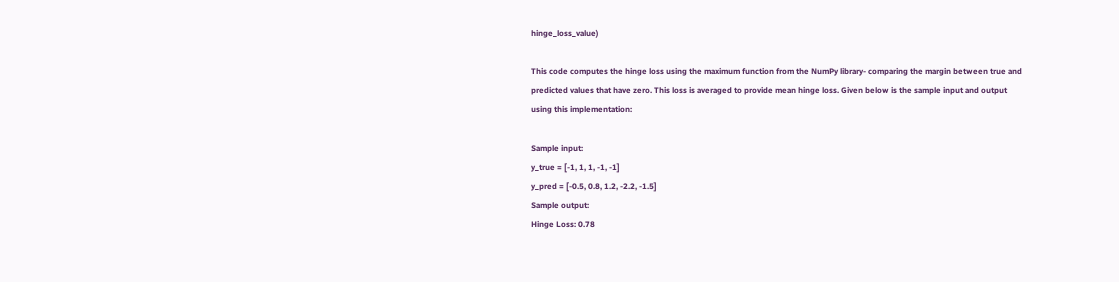hinge_loss_value)

This code computes the hinge loss using the maximum function from the NumPy library- comparing the margin between true and predicted values that have zero. This loss is averaged to provide mean hinge loss. Given below is the sample input and output using this implementation:

Sample input:
y_true = [-1, 1, 1, -1, -1]
y_pred = [-0.5, 0.8, 1.2, -2.2, -1.5]
Sample output:
Hinge Loss: 0.78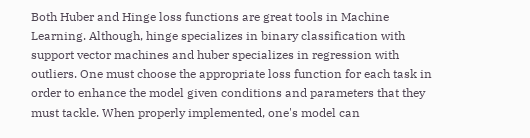Both Huber and Hinge loss functions are great tools in Machine Learning. Although, hinge specializes in binary classification with support vector machines and huber specializes in regression with outliers. One must choose the appropriate loss function for each task in order to enhance the model given conditions and parameters that they must tackle. When properly implemented, one's model can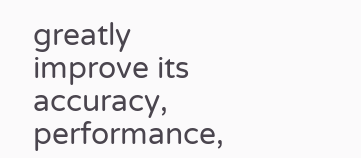greatly improve its accuracy, performance,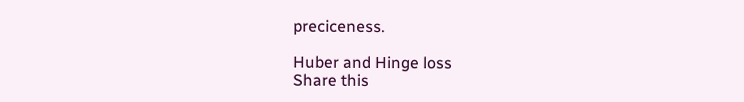preciceness.

Huber and Hinge loss
Share this